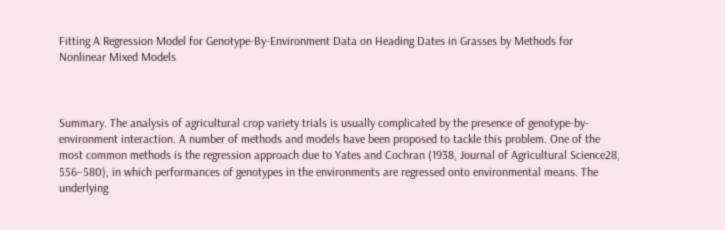Fitting A Regression Model for Genotype-By-Environment Data on Heading Dates in Grasses by Methods for Nonlinear Mixed Models



Summary. The analysis of agricultural crop variety trials is usually complicated by the presence of genotype-by-environment interaction. A number of methods and models have been proposed to tackle this problem. One of the most common methods is the regression approach due to Yates and Cochran (1938, Journal of Agricultural Science28, 556–580), in which performances of genotypes in the environments are regressed onto environmental means. The underlying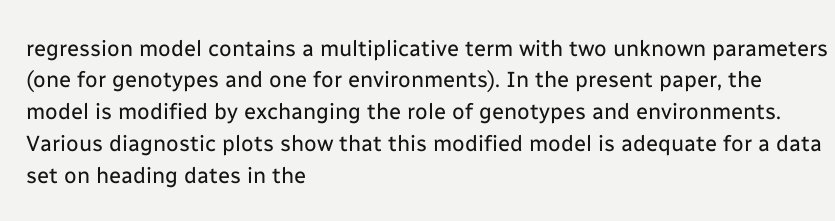regression model contains a multiplicative term with two unknown parameters (one for genotypes and one for environments). In the present paper, the model is modified by exchanging the role of genotypes and environments. Various diagnostic plots show that this modified model is adequate for a data set on heading dates in the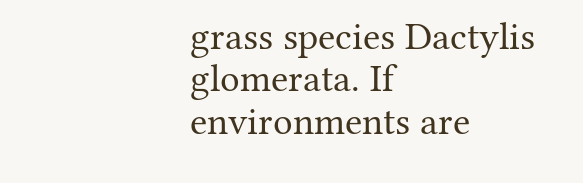grass species Dactylis glomerata. If environments are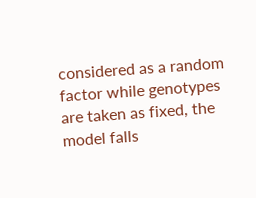considered as a random factor while genotypes are taken as fixed, the model falls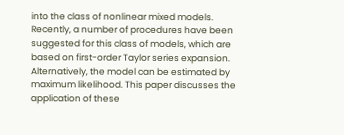into the class of nonlinear mixed models. Recently, a number of procedures have been suggested for this class of models, which are based on first-order Taylor series expansion. Alternatively, the model can be estimated by maximum likelihood. This paper discusses the application of these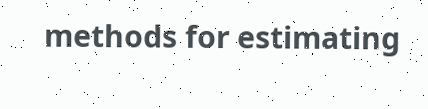methods for estimating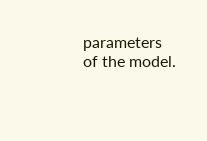parameters of the model.